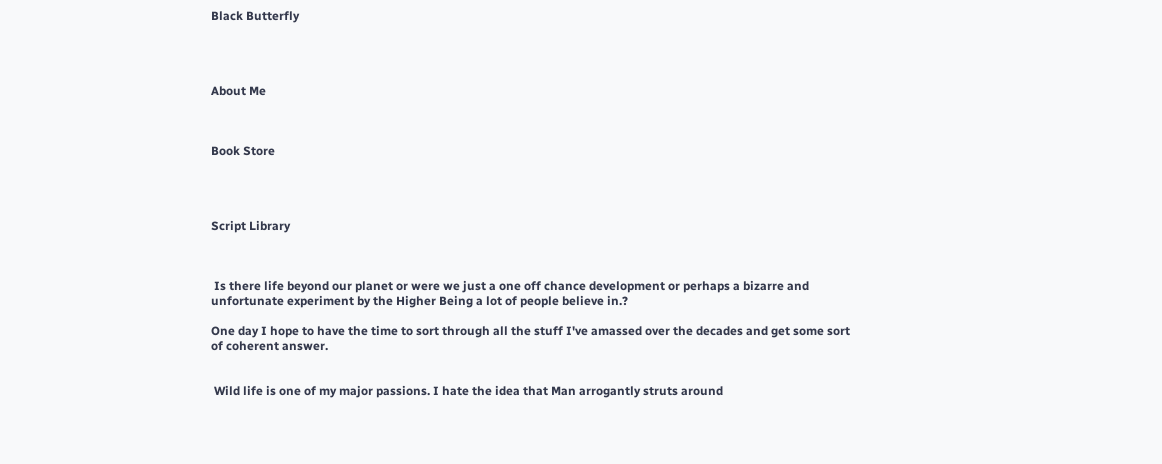Black Butterfly




About Me



Book Store




Script Library



 Is there life beyond our planet or were we just a one off chance development or perhaps a bizarre and unfortunate experiment by the Higher Being a lot of people believe in.?

One day I hope to have the time to sort through all the stuff I've amassed over the decades and get some sort of coherent answer.


 Wild life is one of my major passions. I hate the idea that Man arrogantly struts around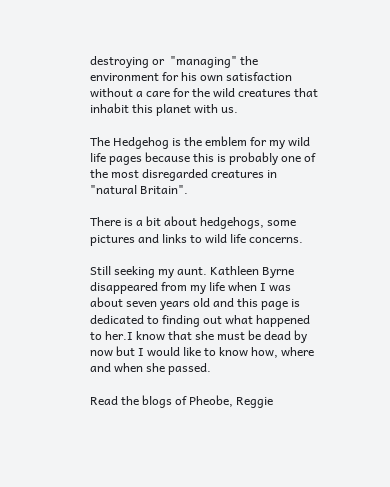destroying or  "managing" the environment for his own satisfaction without a care for the wild creatures that inhabit this planet with us.

The Hedgehog is the emblem for my wild life pages because this is probably one of the most disregarded creatures in "natural Britain".

There is a bit about hedgehogs, some pictures and links to wild life concerns.

Still seeking my aunt. Kathleen Byrne disappeared from my life when I was about seven years old and this page is dedicated to finding out what happened to her.I know that she must be dead by now but I would like to know how, where and when she passed.

Read the blogs of Pheobe, Reggie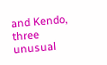and Kendo, three unusual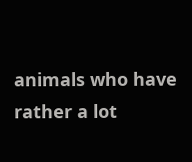animals who have rather a lot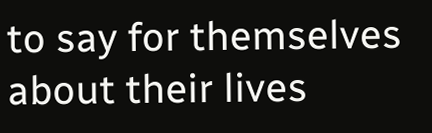to say for themselves about their lives